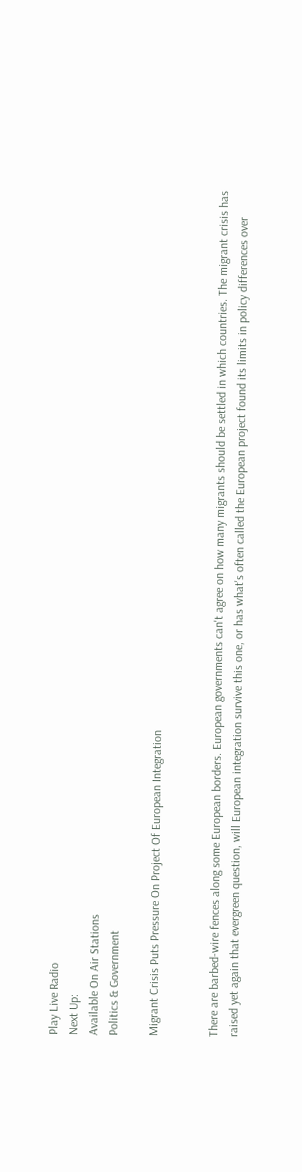Play Live Radio
Next Up:
Available On Air Stations
Politics & Government

Migrant Crisis Puts Pressure On Project Of European Integration


There are barbed-wire fences along some European borders. European governments can't agree on how many migrants should be settled in which countries. The migrant crisis has raised yet again that evergreen question, will European integration survive this one, or has what's often called the European project found its limits in policy differences over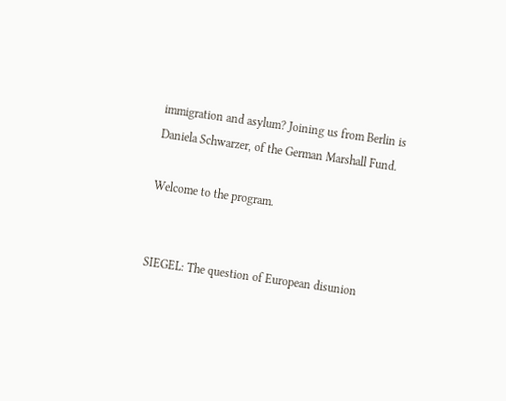immigration and asylum? Joining us from Berlin is Daniela Schwarzer, of the German Marshall Fund.

Welcome to the program.


SIEGEL: The question of European disunion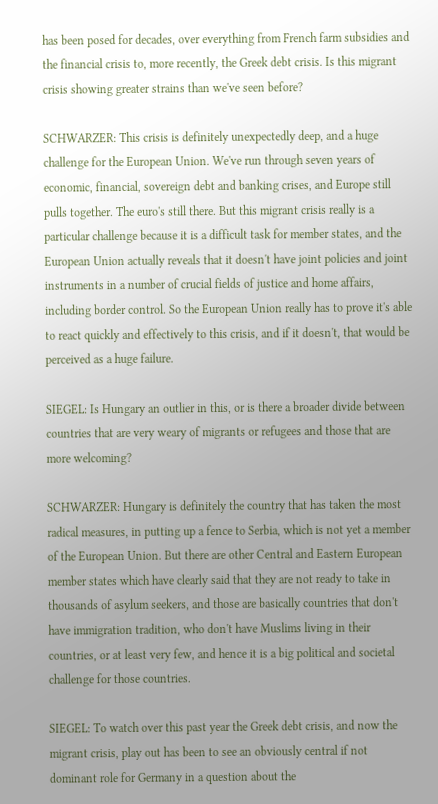has been posed for decades, over everything from French farm subsidies and the financial crisis to, more recently, the Greek debt crisis. Is this migrant crisis showing greater strains than we've seen before?

SCHWARZER: This crisis is definitely unexpectedly deep, and a huge challenge for the European Union. We've run through seven years of economic, financial, sovereign debt and banking crises, and Europe still pulls together. The euro's still there. But this migrant crisis really is a particular challenge because it is a difficult task for member states, and the European Union actually reveals that it doesn't have joint policies and joint instruments in a number of crucial fields of justice and home affairs, including border control. So the European Union really has to prove it's able to react quickly and effectively to this crisis, and if it doesn't, that would be perceived as a huge failure.

SIEGEL: Is Hungary an outlier in this, or is there a broader divide between countries that are very weary of migrants or refugees and those that are more welcoming?

SCHWARZER: Hungary is definitely the country that has taken the most radical measures, in putting up a fence to Serbia, which is not yet a member of the European Union. But there are other Central and Eastern European member states which have clearly said that they are not ready to take in thousands of asylum seekers, and those are basically countries that don't have immigration tradition, who don't have Muslims living in their countries, or at least very few, and hence it is a big political and societal challenge for those countries.

SIEGEL: To watch over this past year the Greek debt crisis, and now the migrant crisis, play out has been to see an obviously central if not dominant role for Germany in a question about the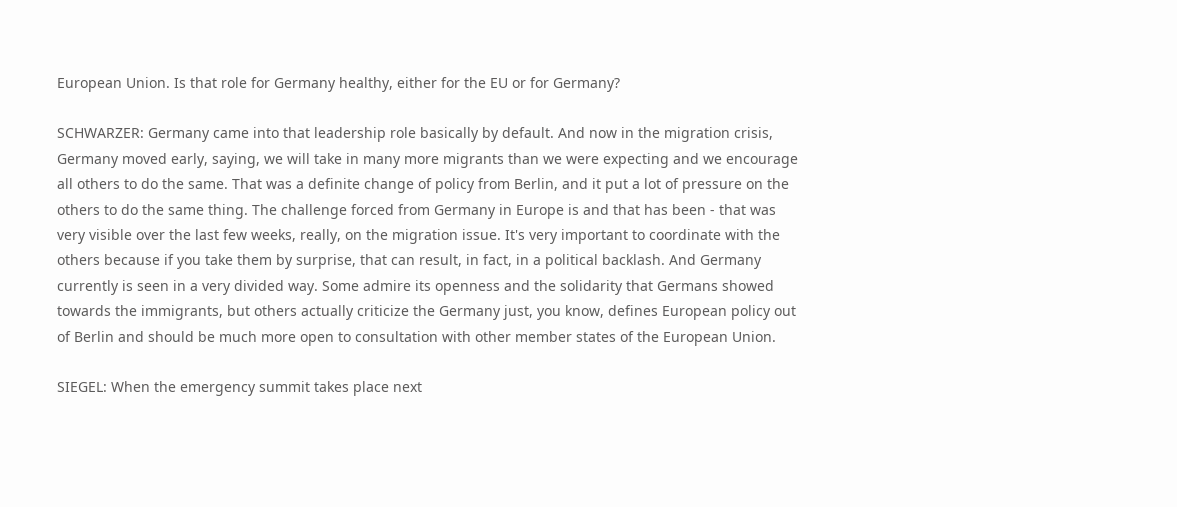European Union. Is that role for Germany healthy, either for the EU or for Germany?

SCHWARZER: Germany came into that leadership role basically by default. And now in the migration crisis, Germany moved early, saying, we will take in many more migrants than we were expecting and we encourage all others to do the same. That was a definite change of policy from Berlin, and it put a lot of pressure on the others to do the same thing. The challenge forced from Germany in Europe is and that has been - that was very visible over the last few weeks, really, on the migration issue. It's very important to coordinate with the others because if you take them by surprise, that can result, in fact, in a political backlash. And Germany currently is seen in a very divided way. Some admire its openness and the solidarity that Germans showed towards the immigrants, but others actually criticize the Germany just, you know, defines European policy out of Berlin and should be much more open to consultation with other member states of the European Union.

SIEGEL: When the emergency summit takes place next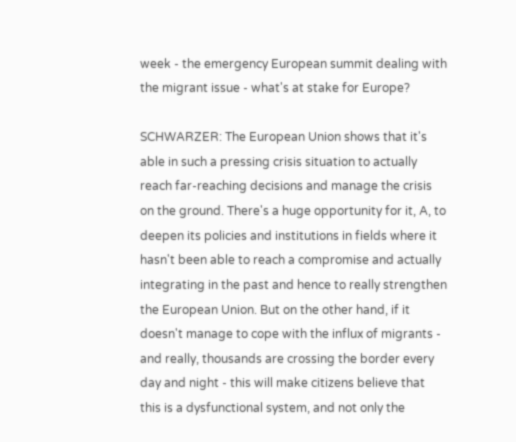week - the emergency European summit dealing with the migrant issue - what's at stake for Europe?

SCHWARZER: The European Union shows that it's able in such a pressing crisis situation to actually reach far-reaching decisions and manage the crisis on the ground. There's a huge opportunity for it, A, to deepen its policies and institutions in fields where it hasn't been able to reach a compromise and actually integrating in the past and hence to really strengthen the European Union. But on the other hand, if it doesn't manage to cope with the influx of migrants - and really, thousands are crossing the border every day and night - this will make citizens believe that this is a dysfunctional system, and not only the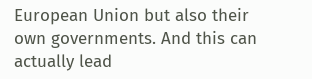European Union but also their own governments. And this can actually lead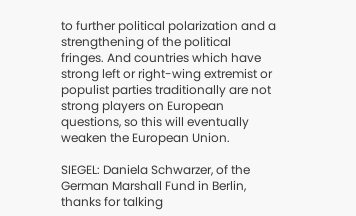to further political polarization and a strengthening of the political fringes. And countries which have strong left or right-wing extremist or populist parties traditionally are not strong players on European questions, so this will eventually weaken the European Union.

SIEGEL: Daniela Schwarzer, of the German Marshall Fund in Berlin, thanks for talking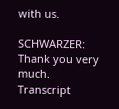with us.

SCHWARZER: Thank you very much. Transcript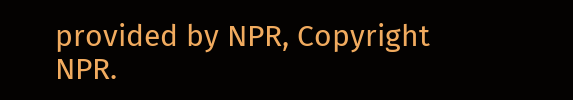provided by NPR, Copyright NPR.